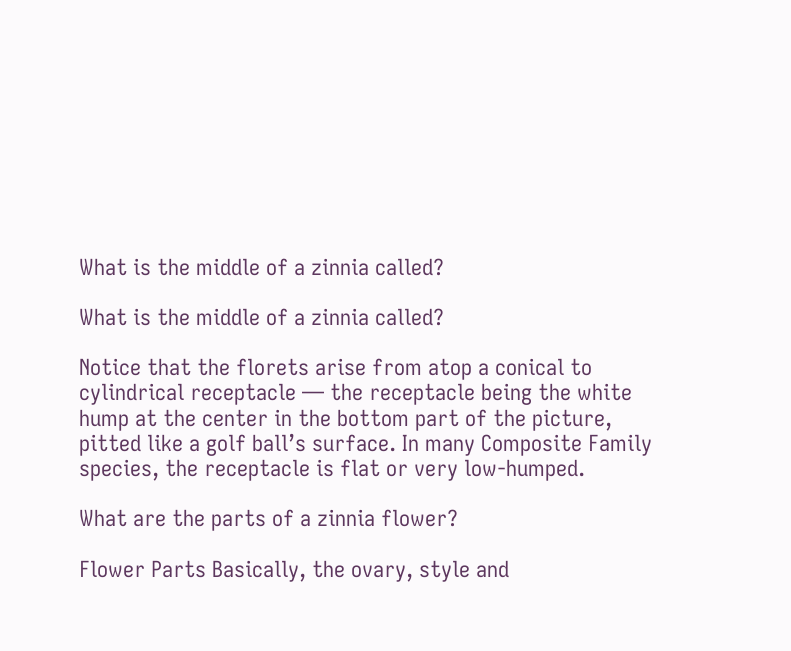What is the middle of a zinnia called?

What is the middle of a zinnia called?

Notice that the florets arise from atop a conical to cylindrical receptacle — the receptacle being the white hump at the center in the bottom part of the picture, pitted like a golf ball’s surface. In many Composite Family species, the receptacle is flat or very low-humped.

What are the parts of a zinnia flower?

Flower Parts Basically, the ovary, style and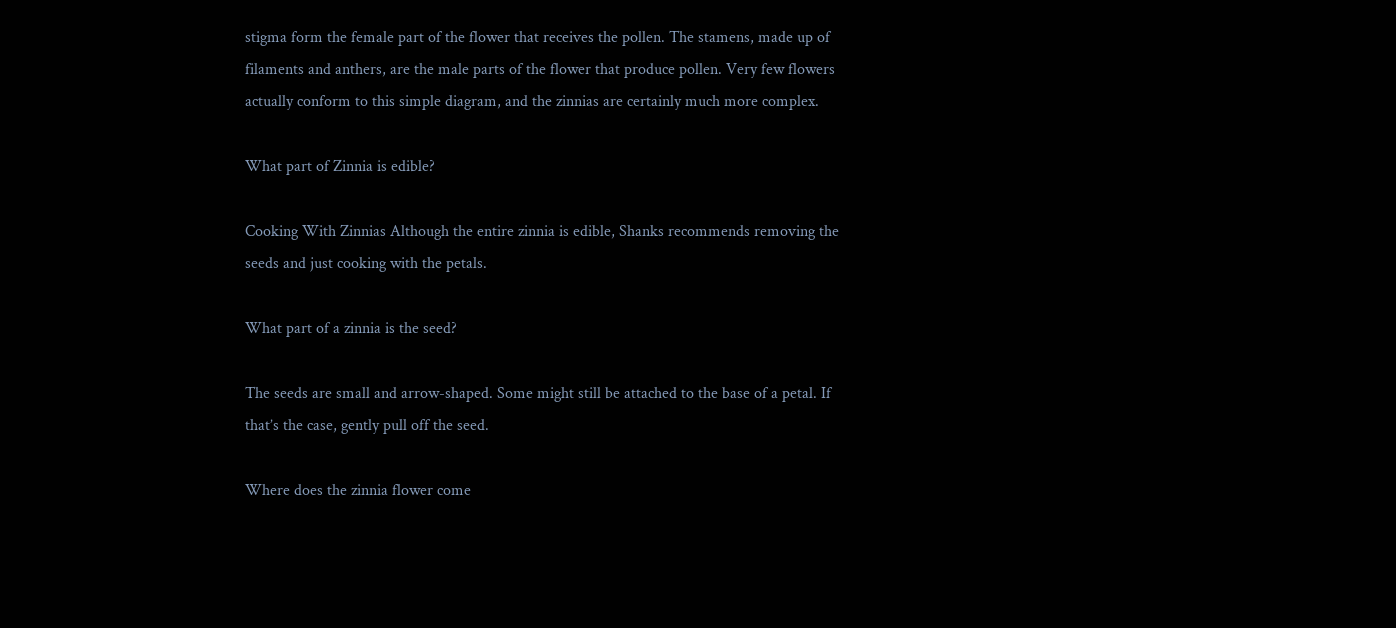stigma form the female part of the flower that receives the pollen. The stamens, made up of filaments and anthers, are the male parts of the flower that produce pollen. Very few flowers actually conform to this simple diagram, and the zinnias are certainly much more complex.

What part of Zinnia is edible?

Cooking With Zinnias Although the entire zinnia is edible, Shanks recommends removing the seeds and just cooking with the petals.

What part of a zinnia is the seed?

The seeds are small and arrow-shaped. Some might still be attached to the base of a petal. If that’s the case, gently pull off the seed.

Where does the zinnia flower come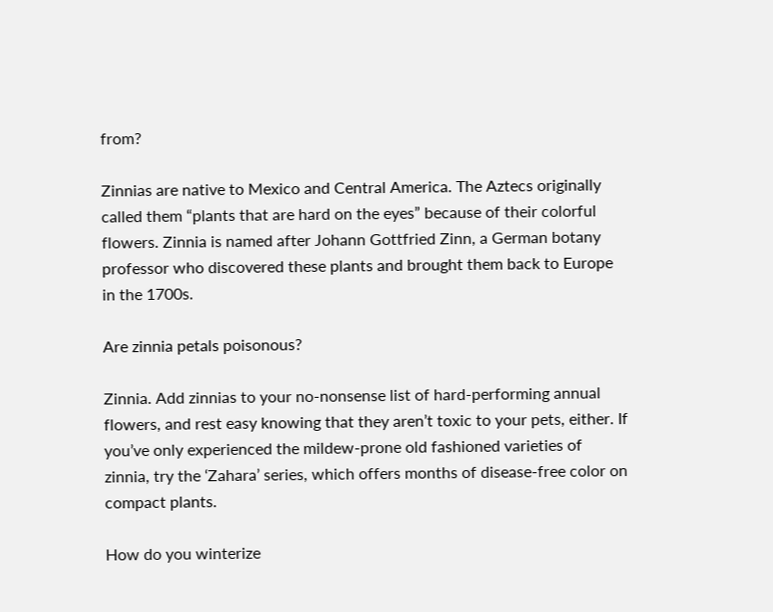from?

Zinnias are native to Mexico and Central America. The Aztecs originally called them “plants that are hard on the eyes” because of their colorful flowers. Zinnia is named after Johann Gottfried Zinn, a German botany professor who discovered these plants and brought them back to Europe in the 1700s.

Are zinnia petals poisonous?

Zinnia. Add zinnias to your no-nonsense list of hard-performing annual flowers, and rest easy knowing that they aren’t toxic to your pets, either. If you’ve only experienced the mildew-prone old fashioned varieties of zinnia, try the ‘Zahara’ series, which offers months of disease-free color on compact plants.

How do you winterize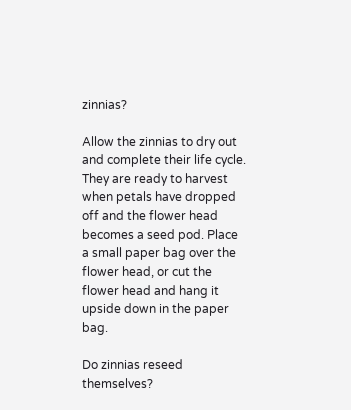zinnias?

Allow the zinnias to dry out and complete their life cycle. They are ready to harvest when petals have dropped off and the flower head becomes a seed pod. Place a small paper bag over the flower head, or cut the flower head and hang it upside down in the paper bag.

Do zinnias reseed themselves?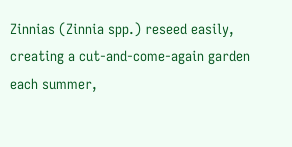Zinnias (Zinnia spp.) reseed easily, creating a cut-and-come-again garden each summer,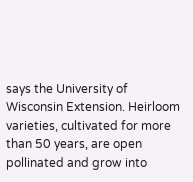says the University of Wisconsin Extension. Heirloom varieties, cultivated for more than 50 years, are open pollinated and grow into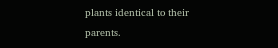plants identical to their parents.